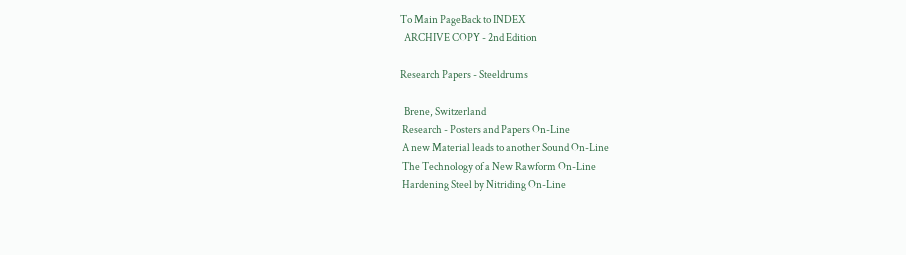To Main PageBack to INDEX
  ARCHIVE COPY - 2nd Edition

Research Papers - Steeldrums

  Brene, Switzerland
 Research - Posters and Papers On-Line
 A new Material leads to another Sound On-Line
 The Technology of a New Rawform On-Line
 Hardening Steel by Nitriding On-Line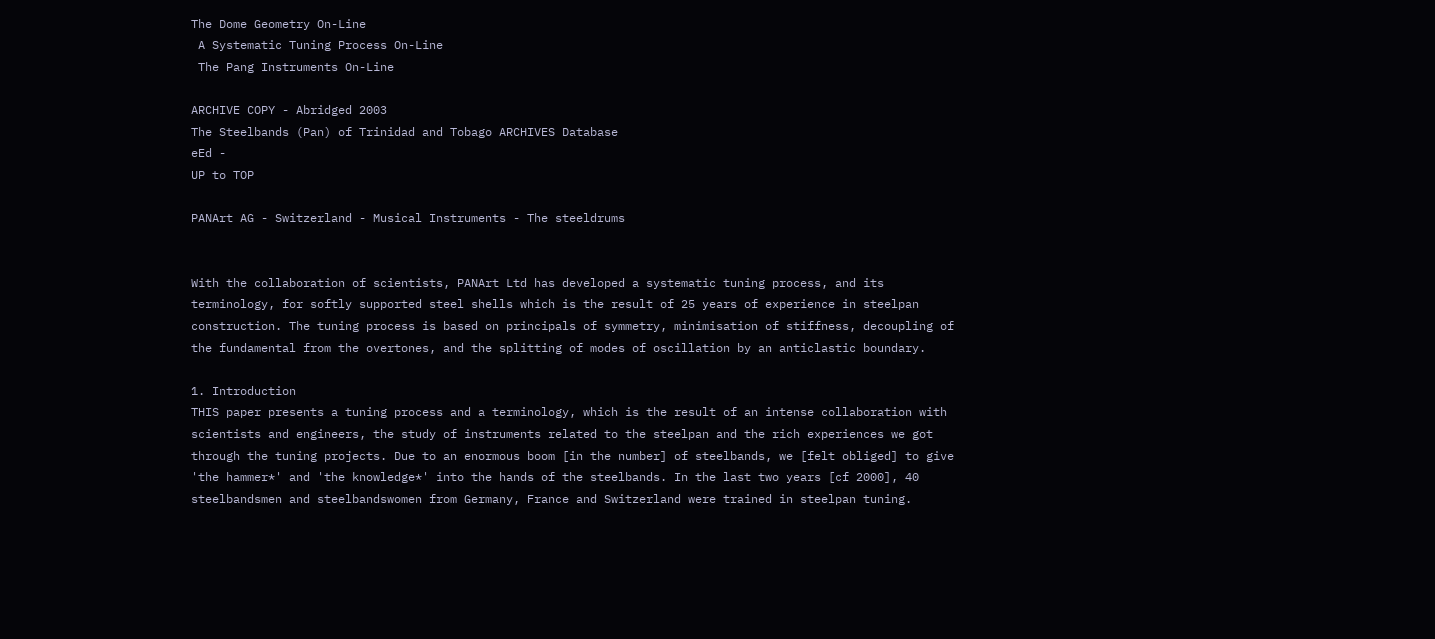The Dome Geometry On-Line
 A Systematic Tuning Process On-Line
 The Pang Instruments On-Line

ARCHIVE COPY - Abridged 2003
The Steelbands (Pan) of Trinidad and Tobago ARCHIVES Database
eEd -
UP to TOP

PANArt AG - Switzerland - Musical Instruments - The steeldrums


With the collaboration of scientists, PANArt Ltd has developed a systematic tuning process, and its terminology, for softly supported steel shells which is the result of 25 years of experience in steelpan construction. The tuning process is based on principals of symmetry, minimisation of stiffness, decoupling of the fundamental from the overtones, and the splitting of modes of oscillation by an anticlastic boundary.

1. Introduction
THIS paper presents a tuning process and a terminology, which is the result of an intense collaboration with scientists and engineers, the study of instruments related to the steelpan and the rich experiences we got through the tuning projects. Due to an enormous boom [in the number] of steelbands, we [felt obliged] to give 'the hammer*' and 'the knowledge*' into the hands of the steelbands. In the last two years [cf 2000], 40 steelbandsmen and steelbandswomen from Germany, France and Switzerland were trained in steelpan tuning.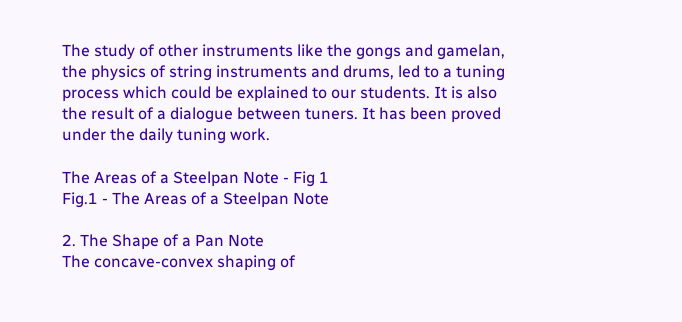The study of other instruments like the gongs and gamelan, the physics of string instruments and drums, led to a tuning process which could be explained to our students. It is also the result of a dialogue between tuners. It has been proved under the daily tuning work.

The Areas of a Steelpan Note - Fig 1
Fig.1 - The Areas of a Steelpan Note

2. The Shape of a Pan Note
The concave-convex shaping of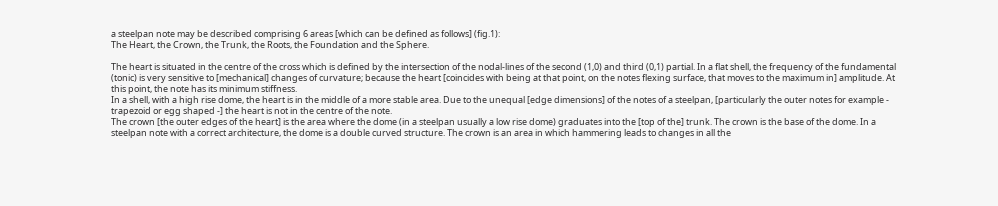a steelpan note may be described comprising 6 areas [which can be defined as follows] (fig.1):
The Heart, the Crown, the Trunk, the Roots, the Foundation and the Sphere.

The heart is situated in the centre of the cross which is defined by the intersection of the nodal-lines of the second (1,0) and third (0,1) partial. In a flat shell, the frequency of the fundamental (tonic) is very sensitive to [mechanical] changes of curvature; because the heart [coincides with being at that point, on the notes flexing surface, that moves to the maximum in] amplitude. At this point, the note has its minimum stiffness.
In a shell, with a high rise dome, the heart is in the middle of a more stable area. Due to the unequal [edge dimensions] of the notes of a steelpan, [particularly the outer notes for example - trapezoid or egg shaped -] the heart is not in the centre of the note.
The crown [the outer edges of the heart] is the area where the dome (in a steelpan usually a low rise dome) graduates into the [top of the] trunk. The crown is the base of the dome. In a steelpan note with a correct architecture, the dome is a double curved structure. The crown is an area in which hammering leads to changes in all the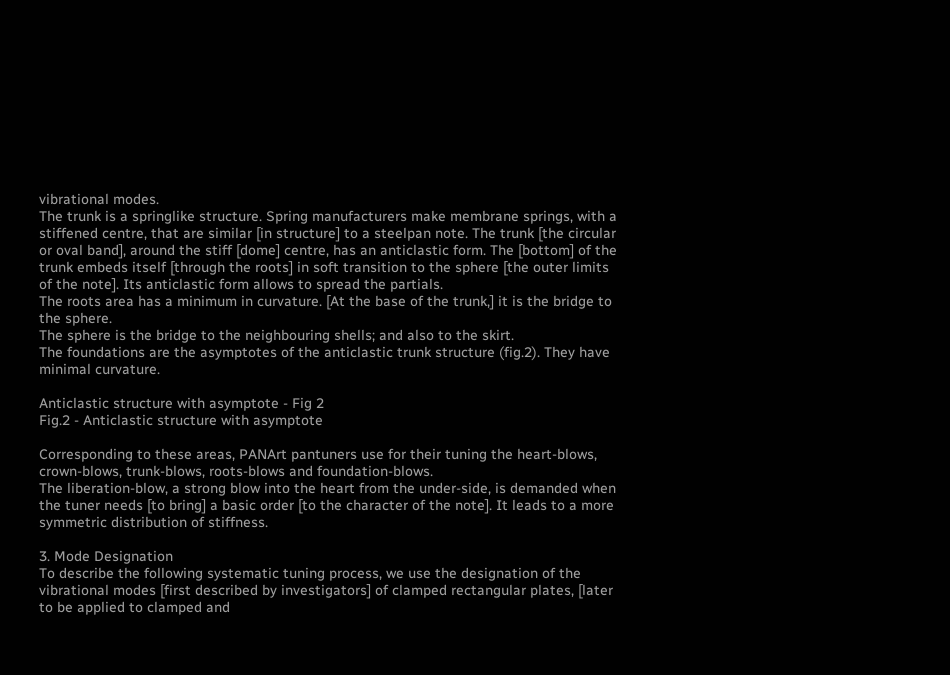vibrational modes.
The trunk is a springlike structure. Spring manufacturers make membrane springs, with a stiffened centre, that are similar [in structure] to a steelpan note. The trunk [the circular or oval band], around the stiff [dome] centre, has an anticlastic form. The [bottom] of the trunk embeds itself [through the roots] in soft transition to the sphere [the outer limits of the note]. Its anticlastic form allows to spread the partials.
The roots area has a minimum in curvature. [At the base of the trunk,] it is the bridge to the sphere.
The sphere is the bridge to the neighbouring shells; and also to the skirt.
The foundations are the asymptotes of the anticlastic trunk structure (fig.2). They have minimal curvature.

Anticlastic structure with asymptote - Fig 2
Fig.2 - Anticlastic structure with asymptote

Corresponding to these areas, PANArt pantuners use for their tuning the heart-blows, crown-blows, trunk-blows, roots-blows and foundation-blows.
The liberation-blow, a strong blow into the heart from the under-side, is demanded when the tuner needs [to bring] a basic order [to the character of the note]. It leads to a more symmetric distribution of stiffness.

3. Mode Designation
To describe the following systematic tuning process, we use the designation of the vibrational modes [first described by investigators] of clamped rectangular plates, [later to be applied to clamped and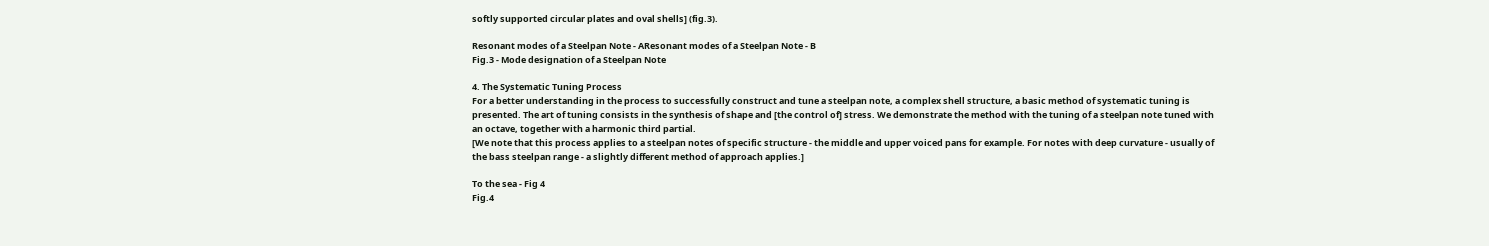softly supported circular plates and oval shells] (fig.3).

Resonant modes of a Steelpan Note - AResonant modes of a Steelpan Note - B
Fig.3 - Mode designation of a Steelpan Note

4. The Systematic Tuning Process
For a better understanding in the process to successfully construct and tune a steelpan note, a complex shell structure, a basic method of systematic tuning is presented. The art of tuning consists in the synthesis of shape and [the control of] stress. We demonstrate the method with the tuning of a steelpan note tuned with an octave, together with a harmonic third partial.
[We note that this process applies to a steelpan notes of specific structure - the middle and upper voiced pans for example. For notes with deep curvature - usually of the bass steelpan range - a slightly different method of approach applies.]

To the sea - Fig 4
Fig.4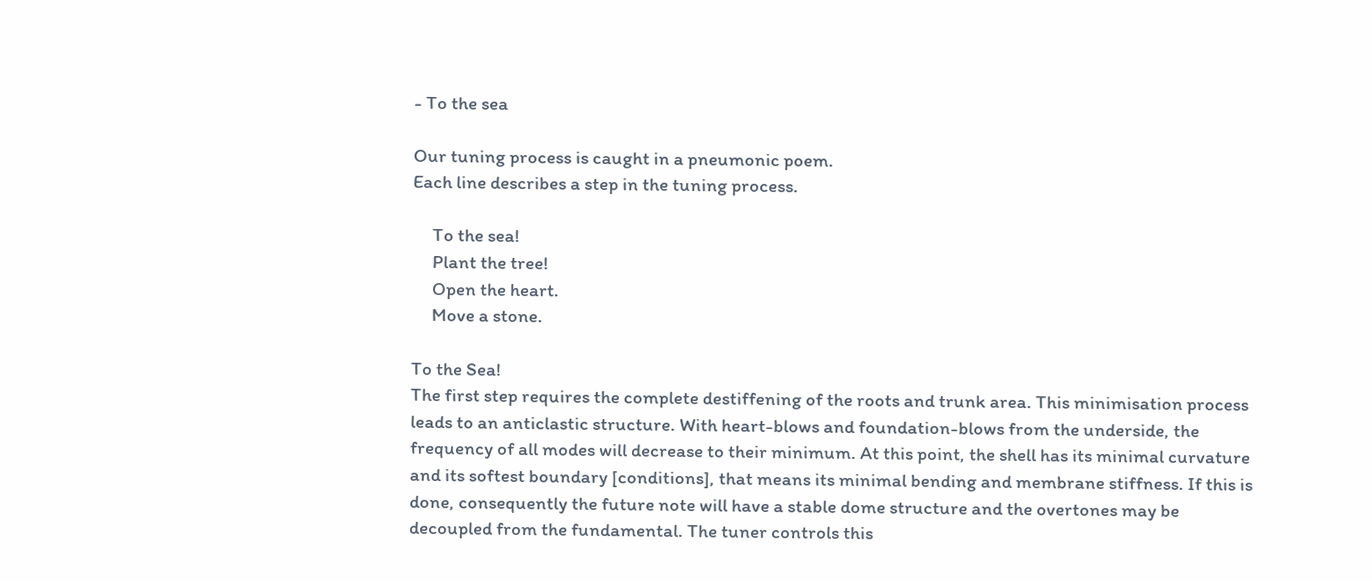- To the sea

Our tuning process is caught in a pneumonic poem.
Each line describes a step in the tuning process.

     To the sea!
     Plant the tree!
     Open the heart.
     Move a stone.

To the Sea!
The first step requires the complete destiffening of the roots and trunk area. This minimisation process leads to an anticlastic structure. With heart-blows and foundation-blows from the underside, the frequency of all modes will decrease to their minimum. At this point, the shell has its minimal curvature and its softest boundary [conditions], that means its minimal bending and membrane stiffness. If this is done, consequently the future note will have a stable dome structure and the overtones may be decoupled from the fundamental. The tuner controls this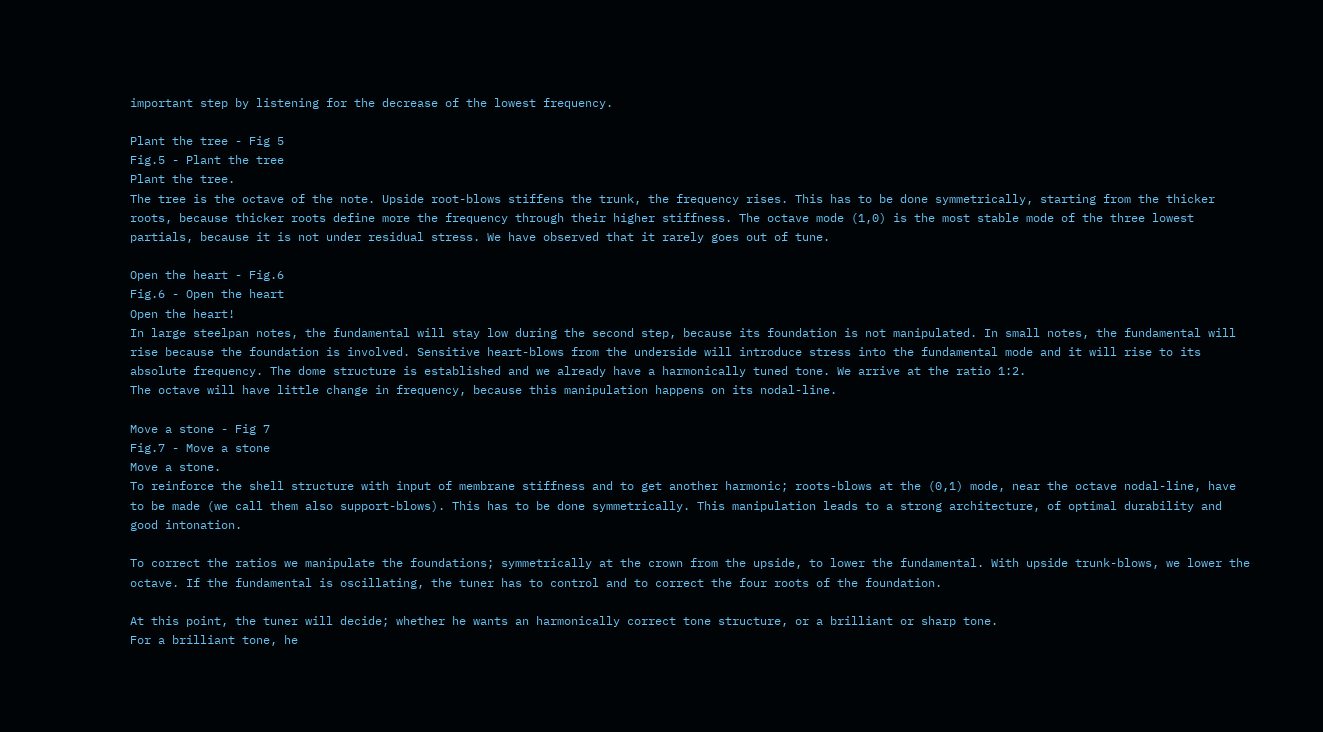important step by listening for the decrease of the lowest frequency.

Plant the tree - Fig 5
Fig.5 - Plant the tree
Plant the tree.
The tree is the octave of the note. Upside root-blows stiffens the trunk, the frequency rises. This has to be done symmetrically, starting from the thicker roots, because thicker roots define more the frequency through their higher stiffness. The octave mode (1,0) is the most stable mode of the three lowest partials, because it is not under residual stress. We have observed that it rarely goes out of tune.

Open the heart - Fig.6
Fig.6 - Open the heart
Open the heart!
In large steelpan notes, the fundamental will stay low during the second step, because its foundation is not manipulated. In small notes, the fundamental will rise because the foundation is involved. Sensitive heart-blows from the underside will introduce stress into the fundamental mode and it will rise to its absolute frequency. The dome structure is established and we already have a harmonically tuned tone. We arrive at the ratio 1:2.
The octave will have little change in frequency, because this manipulation happens on its nodal-line.

Move a stone - Fig 7
Fig.7 - Move a stone
Move a stone.
To reinforce the shell structure with input of membrane stiffness and to get another harmonic; roots-blows at the (0,1) mode, near the octave nodal-line, have to be made (we call them also support-blows). This has to be done symmetrically. This manipulation leads to a strong architecture, of optimal durability and good intonation.

To correct the ratios we manipulate the foundations; symmetrically at the crown from the upside, to lower the fundamental. With upside trunk-blows, we lower the octave. If the fundamental is oscillating, the tuner has to control and to correct the four roots of the foundation.

At this point, the tuner will decide; whether he wants an harmonically correct tone structure, or a brilliant or sharp tone.
For a brilliant tone, he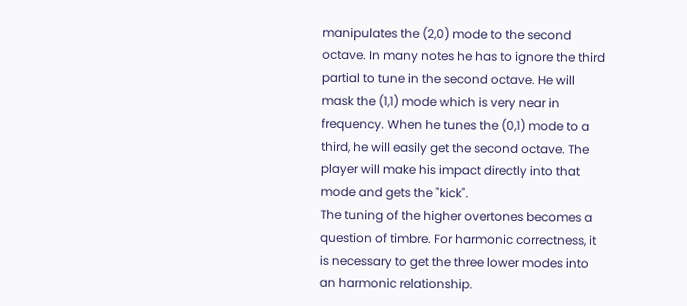manipulates the (2,0) mode to the second octave. In many notes he has to ignore the third partial to tune in the second octave. He will mask the (1,1) mode which is very near in frequency. When he tunes the (0,1) mode to a third, he will easily get the second octave. The player will make his impact directly into that mode and gets the "kick".
The tuning of the higher overtones becomes a question of timbre. For harmonic correctness, it is necessary to get the three lower modes into an harmonic relationship.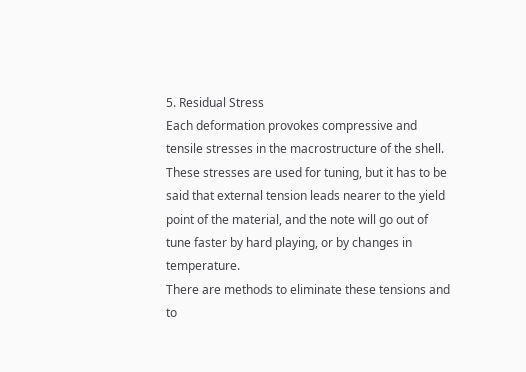5. Residual Stress
Each deformation provokes compressive and tensile stresses in the macrostructure of the shell. These stresses are used for tuning, but it has to be said that external tension leads nearer to the yield point of the material, and the note will go out of tune faster by hard playing, or by changes in temperature.
There are methods to eliminate these tensions and to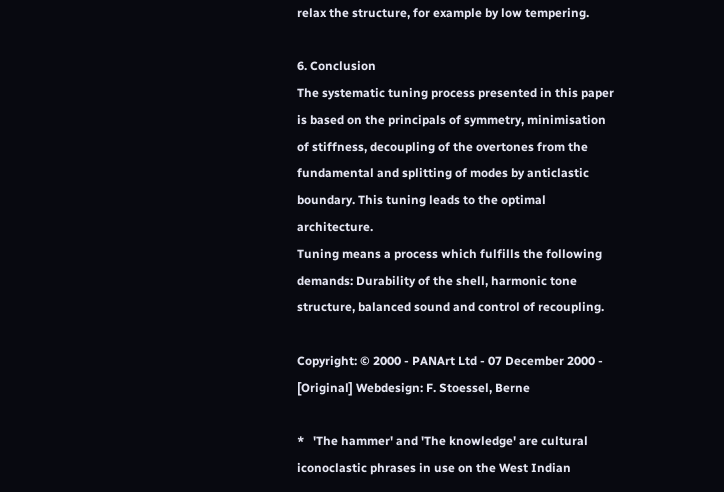relax the structure, for example by low tempering.

6. Conclusion
The systematic tuning process presented in this paper is based on the principals of symmetry, minimisation of stiffness, decoupling of the overtones from the fundamental and splitting of modes by anticlastic boundary. This tuning leads to the optimal architecture.
Tuning means a process which fulfills the following demands: Durability of the shell, harmonic tone structure, balanced sound and control of recoupling.

Copyright: © 2000 - PANArt Ltd - 07 December 2000 - [Original] Webdesign: F. Stoessel, Berne

*   'The hammer' and 'The knowledge' are cultural iconoclastic phrases in use on the West Indian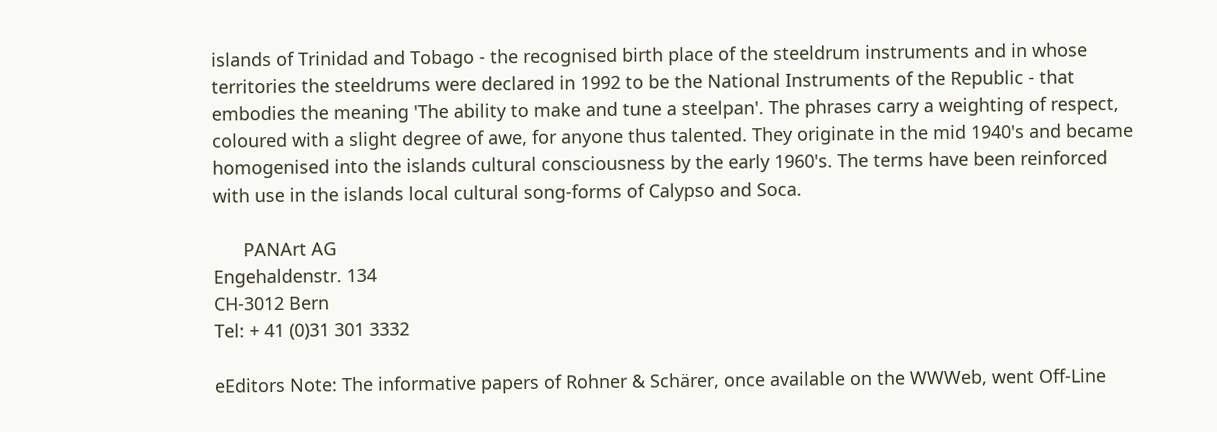islands of Trinidad and Tobago - the recognised birth place of the steeldrum instruments and in whose territories the steeldrums were declared in 1992 to be the National Instruments of the Republic - that embodies the meaning 'The ability to make and tune a steelpan'. The phrases carry a weighting of respect, coloured with a slight degree of awe, for anyone thus talented. They originate in the mid 1940's and became homogenised into the islands cultural consciousness by the early 1960's. The terms have been reinforced with use in the islands local cultural song-forms of Calypso and Soca.

      PANArt AG
Engehaldenstr. 134
CH-3012 Bern
Tel: + 41 (0)31 301 3332

eEditors Note: The informative papers of Rohner & Schärer, once available on the WWWeb, went Off-Line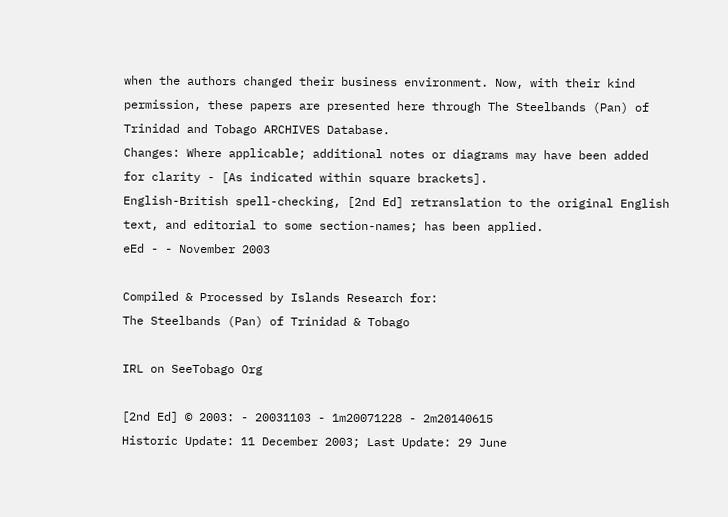when the authors changed their business environment. Now, with their kind permission, these papers are presented here through The Steelbands (Pan) of Trinidad and Tobago ARCHIVES Database.
Changes: Where applicable; additional notes or diagrams may have been added for clarity - [As indicated within square brackets].
English-British spell-checking, [2nd Ed] retranslation to the original English text, and editorial to some section-names; has been applied.
eEd - - November 2003

Compiled & Processed by Islands Research for:
The Steelbands (Pan) of Trinidad & Tobago

IRL on SeeTobago Org

[2nd Ed] © 2003: - 20031103 - 1m20071228 - 2m20140615
Historic Update: 11 December 2003; Last Update: 29 June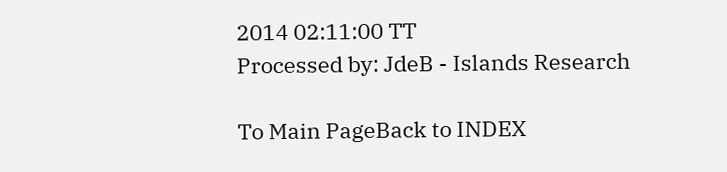2014 02:11:00 TT
Processed by: JdeB - Islands Research

To Main PageBack to INDEX